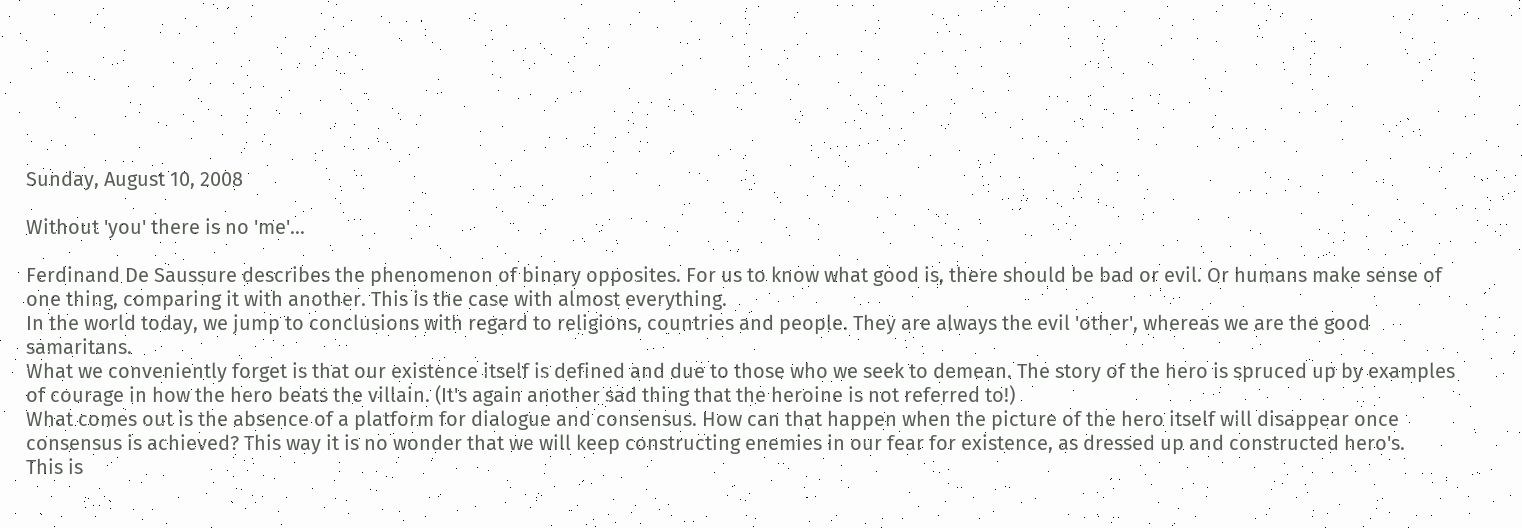Sunday, August 10, 2008

Without 'you' there is no 'me'...

Ferdinand De Saussure describes the phenomenon of binary opposites. For us to know what good is, there should be bad or evil. Or humans make sense of one thing, comparing it with another. This is the case with almost everything.
In the world today, we jump to conclusions with regard to religions, countries and people. They are always the evil 'other', whereas we are the good samaritans.
What we conveniently forget is that our existence itself is defined and due to those who we seek to demean. The story of the hero is spruced up by examples of courage in how the hero beats the villain. (It's again another sad thing that the heroine is not referred to!)
What comes out is the absence of a platform for dialogue and consensus. How can that happen when the picture of the hero itself will disappear once consensus is achieved? This way it is no wonder that we will keep constructing enemies in our fear for existence, as dressed up and constructed hero's.
This is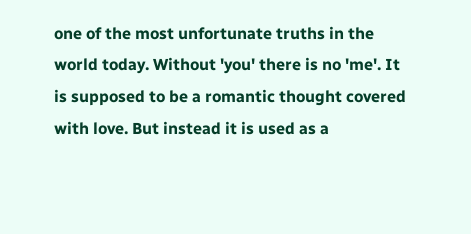one of the most unfortunate truths in the world today. Without 'you' there is no 'me'. It is supposed to be a romantic thought covered with love. But instead it is used as a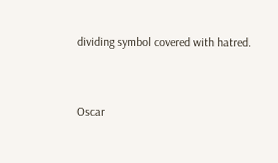dividing symbol covered with hatred.


Oscar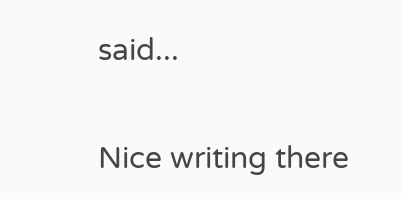said...

Nice writing there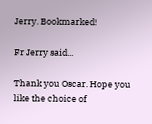Jerry. Bookmarked!

Fr Jerry said...

Thank you Oscar. Hope you like the choice of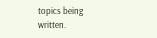topics being written.